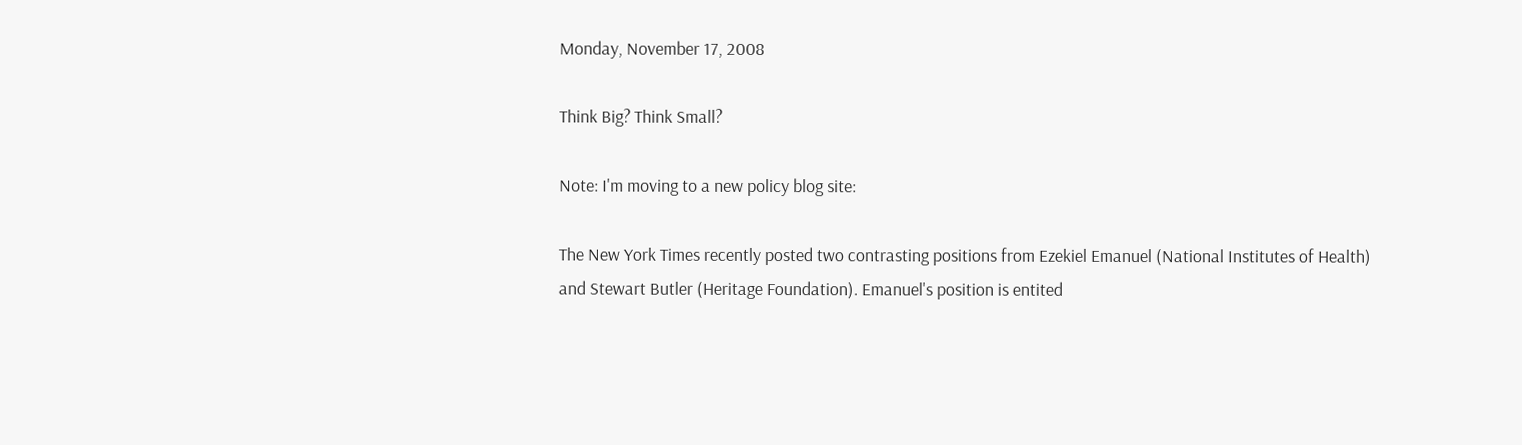Monday, November 17, 2008

Think Big? Think Small?

Note: I'm moving to a new policy blog site:

The New York Times recently posted two contrasting positions from Ezekiel Emanuel (National Institutes of Health) and Stewart Butler (Heritage Foundation). Emanuel's position is entited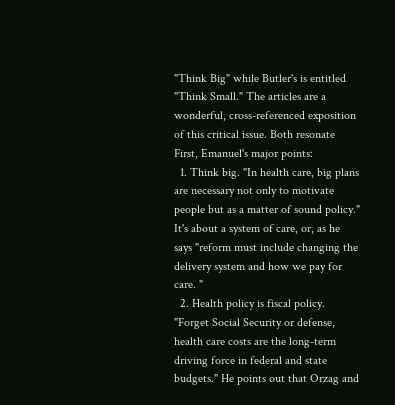"Think Big" while Butler's is entitled "Think Small." The articles are a wonderful, cross-referenced exposition of this critical issue. Both resonate
First, Emanuel's major points:
  1. Think big. "In health care, big plans are necessary not only to motivate people but as a matter of sound policy." It's about a system of care, or, as he says "reform must include changing the delivery system and how we pay for care. "
  2. Health policy is fiscal policy. "Forget Social Security or defense, health care costs are the long-term driving force in federal and state budgets." He points out that Orzag and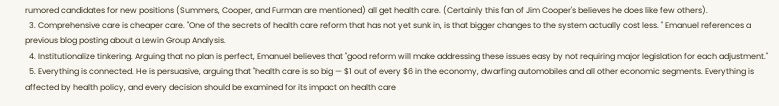rumored candidates for new positions (Summers, Cooper, and Furman are mentioned) all get health care. (Certainly this fan of Jim Cooper's believes he does like few others).
  3. Comprehensive care is cheaper care. "One of the secrets of health care reform that has not yet sunk in, is that bigger changes to the system actually cost less. " Emanuel references a previous blog posting about a Lewin Group Analysis.
  4. Institutionalize tinkering. Arguing that no plan is perfect, Emanuel believes that "good reform will make addressing these issues easy by not requiring major legislation for each adjustment."
  5. Everything is connected. He is persuasive, arguing that "health care is so big — $1 out of every $6 in the economy, dwarfing automobiles and all other economic segments. Everything is affected by health policy, and every decision should be examined for its impact on health care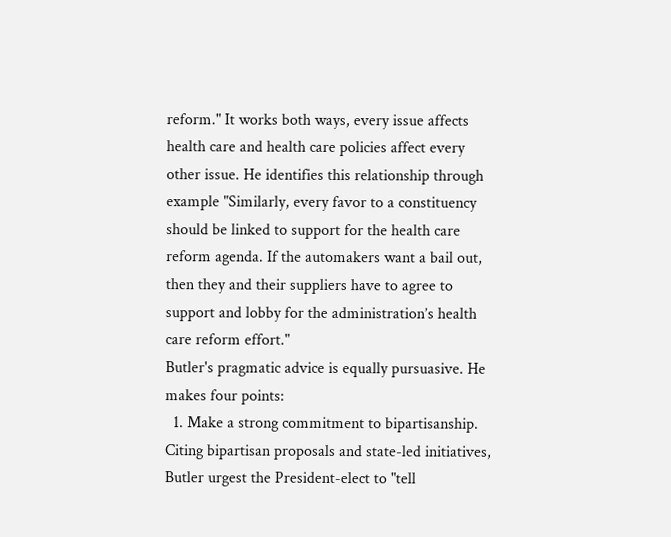reform." It works both ways, every issue affects health care and health care policies affect every other issue. He identifies this relationship through example "Similarly, every favor to a constituency should be linked to support for the health care reform agenda. If the automakers want a bail out, then they and their suppliers have to agree to support and lobby for the administration’s health care reform effort."
Butler's pragmatic advice is equally pursuasive. He makes four points:
  1. Make a strong commitment to bipartisanship. Citing bipartisan proposals and state-led initiatives, Butler urgest the President-elect to "tell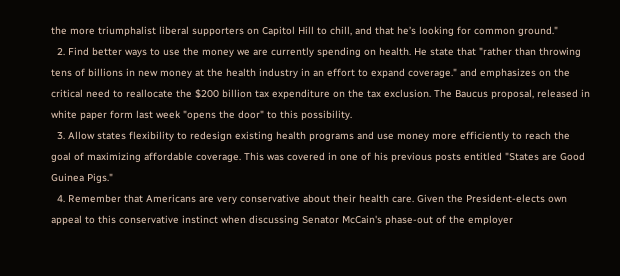the more triumphalist liberal supporters on Capitol Hill to chill, and that he’s looking for common ground."
  2. Find better ways to use the money we are currently spending on health. He state that "rather than throwing tens of billions in new money at the health industry in an effort to expand coverage." and emphasizes on the critical need to reallocate the $200 billion tax expenditure on the tax exclusion. The Baucus proposal, released in white paper form last week "opens the door" to this possibility.
  3. Allow states flexibility to redesign existing health programs and use money more efficiently to reach the goal of maximizing affordable coverage. This was covered in one of his previous posts entitled "States are Good Guinea Pigs."
  4. Remember that Americans are very conservative about their health care. Given the President-elects own appeal to this conservative instinct when discussing Senator McCain's phase-out of the employer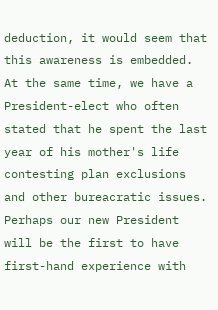deduction, it would seem that this awareness is embedded. At the same time, we have a President-elect who often stated that he spent the last year of his mother's life contesting plan exclusions and other bureacratic issues. Perhaps our new President will be the first to have first-hand experience with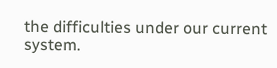the difficulties under our current system.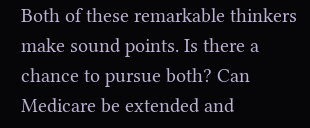Both of these remarkable thinkers make sound points. Is there a chance to pursue both? Can Medicare be extended and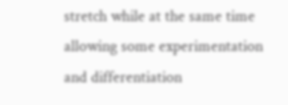stretch while at the same time allowing some experimentation and differentiation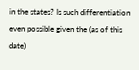in the states? Is such differentiation even possible given the (as of this date)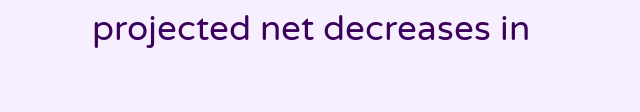projected net decreases in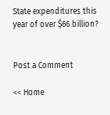State expenditures this year of over $66 billion?


Post a Comment

<< Home